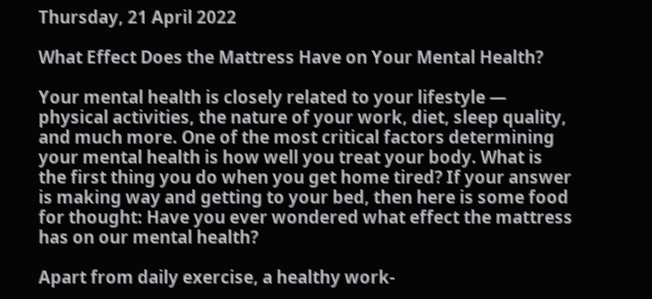Thursday, 21 April 2022

What Effect Does the Mattress Have on Your Mental Health?

Your mental health is closely related to your lifestyle — physical activities, the nature of your work, diet, sleep quality, and much more. One of the most critical factors determining your mental health is how well you treat your body. What is the first thing you do when you get home tired? If your answer is making way and getting to your bed, then here is some food for thought: Have you ever wondered what effect the mattress has on our mental health?

Apart from daily exercise, a healthy work-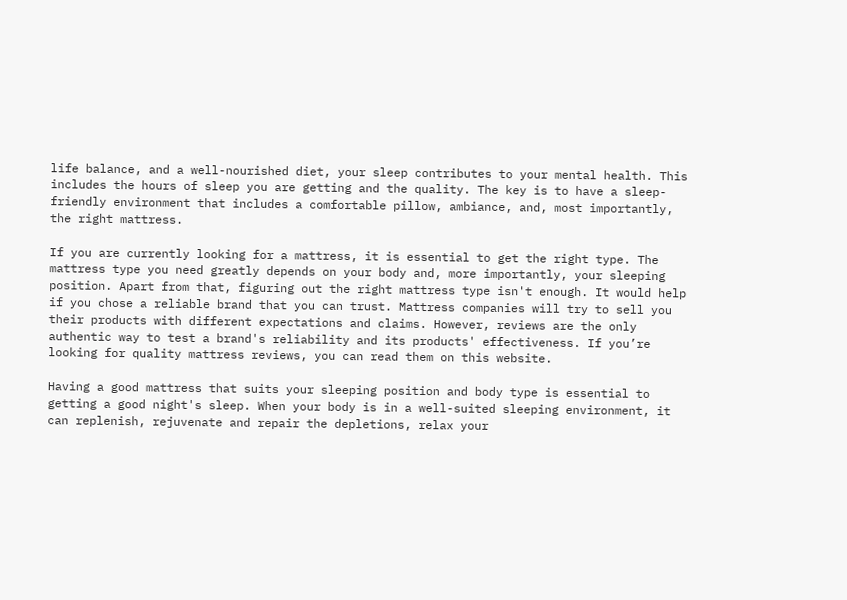life balance, and a well-nourished diet, your sleep contributes to your mental health. This includes the hours of sleep you are getting and the quality. The key is to have a sleep-friendly environment that includes a comfortable pillow, ambiance, and, most importantly, the right mattress.

If you are currently looking for a mattress, it is essential to get the right type. The mattress type you need greatly depends on your body and, more importantly, your sleeping position. Apart from that, figuring out the right mattress type isn't enough. It would help if you chose a reliable brand that you can trust. Mattress companies will try to sell you their products with different expectations and claims. However, reviews are the only authentic way to test a brand's reliability and its products' effectiveness. If you’re looking for quality mattress reviews, you can read them on this website.

Having a good mattress that suits your sleeping position and body type is essential to getting a good night's sleep. When your body is in a well-suited sleeping environment, it can replenish, rejuvenate and repair the depletions, relax your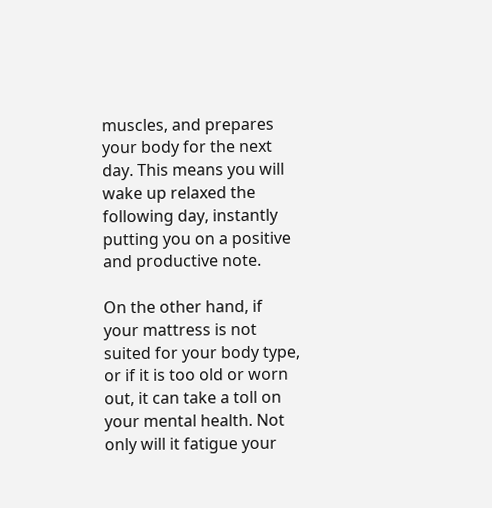muscles, and prepares your body for the next day. This means you will wake up relaxed the following day, instantly putting you on a positive and productive note.

On the other hand, if your mattress is not suited for your body type, or if it is too old or worn out, it can take a toll on your mental health. Not only will it fatigue your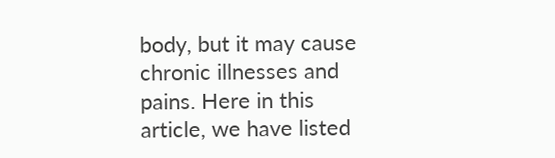body, but it may cause chronic illnesses and pains. Here in this article, we have listed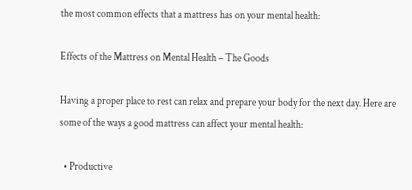the most common effects that a mattress has on your mental health:

Effects of the Mattress on Mental Health – The Goods

Having a proper place to rest can relax and prepare your body for the next day. Here are some of the ways a good mattress can affect your mental health:

  • Productive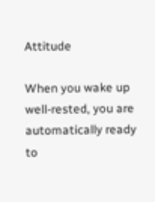Attitude

When you wake up well-rested, you are automatically ready to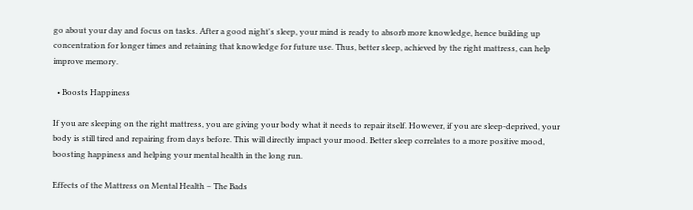go about your day and focus on tasks. After a good night's sleep, your mind is ready to absorb more knowledge, hence building up concentration for longer times and retaining that knowledge for future use. Thus, better sleep, achieved by the right mattress, can help improve memory.

  • Boosts Happiness

If you are sleeping on the right mattress, you are giving your body what it needs to repair itself. However, if you are sleep-deprived, your body is still tired and repairing from days before. This will directly impact your mood. Better sleep correlates to a more positive mood, boosting happiness and helping your mental health in the long run.

Effects of the Mattress on Mental Health – The Bads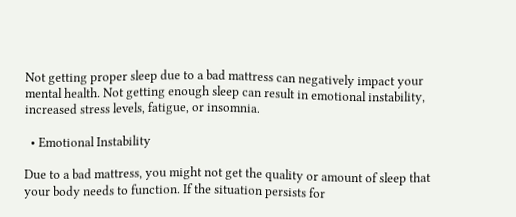Not getting proper sleep due to a bad mattress can negatively impact your mental health. Not getting enough sleep can result in emotional instability, increased stress levels, fatigue, or insomnia.

  • Emotional Instability

Due to a bad mattress, you might not get the quality or amount of sleep that your body needs to function. If the situation persists for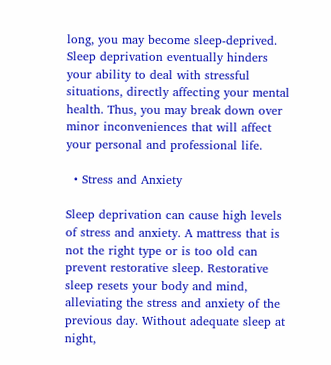long, you may become sleep-deprived. Sleep deprivation eventually hinders your ability to deal with stressful situations, directly affecting your mental health. Thus, you may break down over minor inconveniences that will affect your personal and professional life.

  • Stress and Anxiety

Sleep deprivation can cause high levels of stress and anxiety. A mattress that is not the right type or is too old can prevent restorative sleep. Restorative sleep resets your body and mind, alleviating the stress and anxiety of the previous day. Without adequate sleep at night,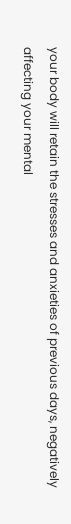your body will retain the stresses and anxieties of previous days, negatively affecting your mental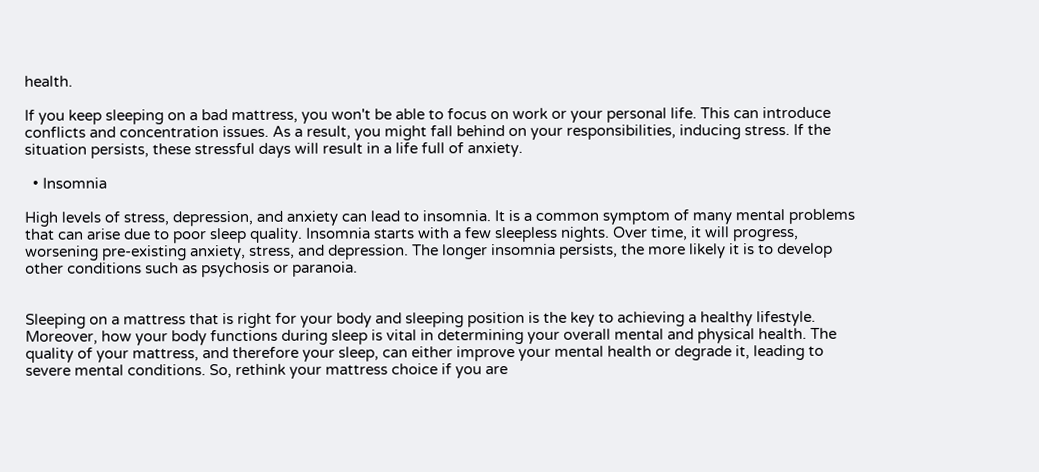health.

If you keep sleeping on a bad mattress, you won't be able to focus on work or your personal life. This can introduce conflicts and concentration issues. As a result, you might fall behind on your responsibilities, inducing stress. If the situation persists, these stressful days will result in a life full of anxiety.

  • Insomnia

High levels of stress, depression, and anxiety can lead to insomnia. It is a common symptom of many mental problems that can arise due to poor sleep quality. Insomnia starts with a few sleepless nights. Over time, it will progress, worsening pre-existing anxiety, stress, and depression. The longer insomnia persists, the more likely it is to develop other conditions such as psychosis or paranoia.


Sleeping on a mattress that is right for your body and sleeping position is the key to achieving a healthy lifestyle. Moreover, how your body functions during sleep is vital in determining your overall mental and physical health. The quality of your mattress, and therefore your sleep, can either improve your mental health or degrade it, leading to severe mental conditions. So, rethink your mattress choice if you are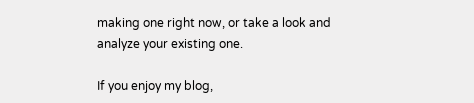making one right now, or take a look and analyze your existing one.

If you enjoy my blog,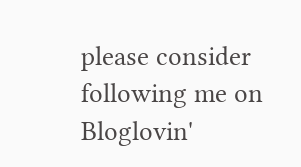please consider following me on Bloglovin'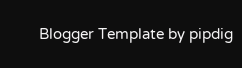Blogger Template by pipdig